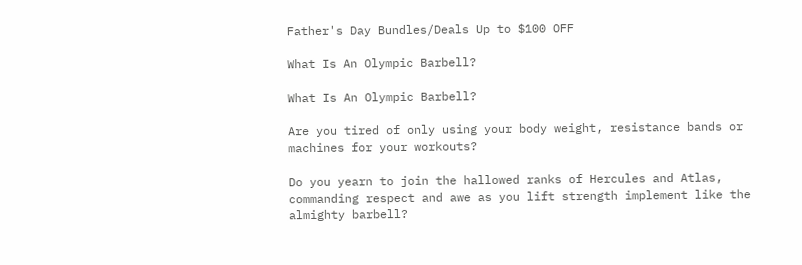Father's Day Bundles/Deals Up to $100 OFF

What Is An Olympic Barbell?

What Is An Olympic Barbell?

Are you tired of only using your body weight, resistance bands or machines for your workouts?

Do you yearn to join the hallowed ranks of Hercules and Atlas, commanding respect and awe as you lift strength implement like the almighty barbell?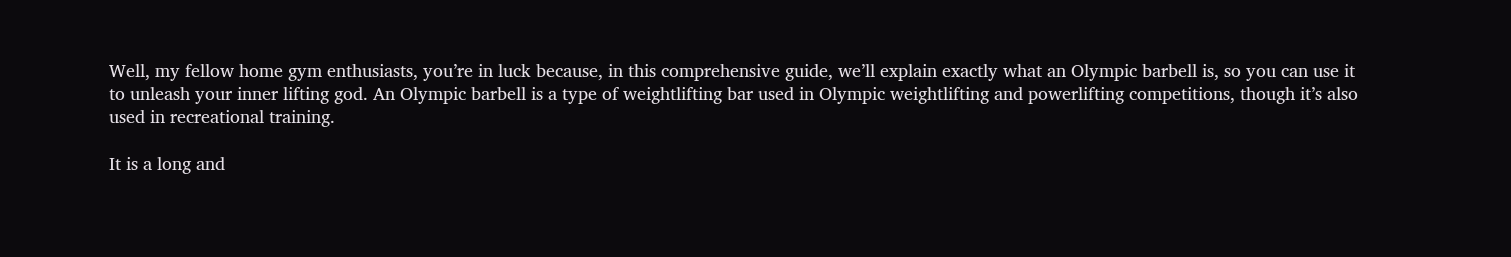Well, my fellow home gym enthusiasts, you’re in luck because, in this comprehensive guide, we’ll explain exactly what an Olympic barbell is, so you can use it to unleash your inner lifting god. An Olympic barbell is a type of weightlifting bar used in Olympic weightlifting and powerlifting competitions, though it’s also used in recreational training.

It is a long and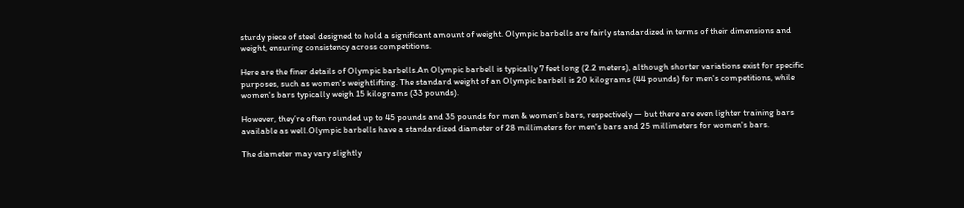sturdy piece of steel designed to hold a significant amount of weight. Olympic barbells are fairly standardized in terms of their dimensions and weight, ensuring consistency across competitions.

Here are the finer details of Olympic barbells.An Olympic barbell is typically 7 feet long (2.2 meters), although shorter variations exist for specific purposes, such as women's weightlifting. The standard weight of an Olympic barbell is 20 kilograms (44 pounds) for men's competitions, while women's bars typically weigh 15 kilograms (33 pounds).

However, they’re often rounded up to 45 pounds and 35 pounds for men & women’s bars, respectively — but there are even lighter training bars available as well.Olympic barbells have a standardized diameter of 28 millimeters for men's bars and 25 millimeters for women's bars.

The diameter may vary slightly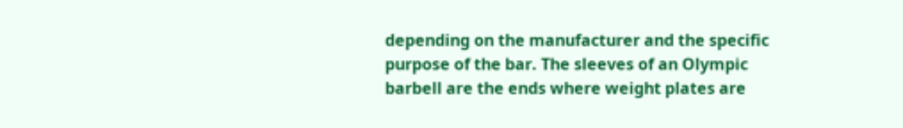depending on the manufacturer and the specific purpose of the bar. The sleeves of an Olympic barbell are the ends where weight plates are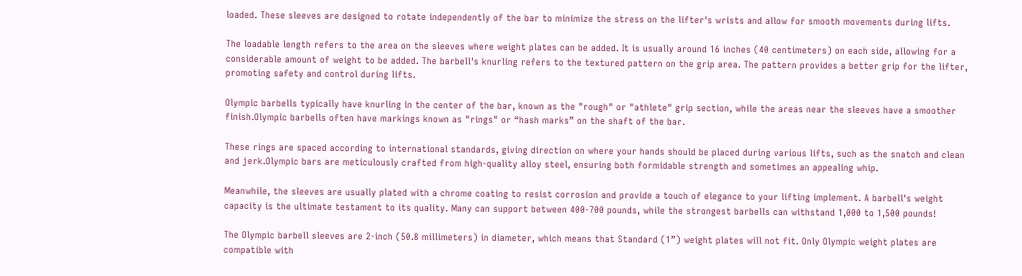loaded. These sleeves are designed to rotate independently of the bar to minimize the stress on the lifter's wrists and allow for smooth movements during lifts.

The loadable length refers to the area on the sleeves where weight plates can be added. It is usually around 16 inches (40 centimeters) on each side, allowing for a considerable amount of weight to be added. The barbell's knurling refers to the textured pattern on the grip area. The pattern provides a better grip for the lifter, promoting safety and control during lifts.

Olympic barbells typically have knurling in the center of the bar, known as the "rough" or "athlete" grip section, while the areas near the sleeves have a smoother finish.Olympic barbells often have markings known as "rings" or “hash marks” on the shaft of the bar.

These rings are spaced according to international standards, giving direction on where your hands should be placed during various lifts, such as the snatch and clean and jerk.Olympic bars are meticulously crafted from high-quality alloy steel, ensuring both formidable strength and sometimes an appealing whip.

Meanwhile, the sleeves are usually plated with a chrome coating to resist corrosion and provide a touch of elegance to your lifting implement. A barbell's weight capacity is the ultimate testament to its quality. Many can support between 400-700 pounds, while the strongest barbells can withstand 1,000 to 1,500 pounds!

The Olympic barbell sleeves are 2-inch (50.8 millimeters) in diameter, which means that Standard (1”) weight plates will not fit. Only Olympic weight plates are compatible with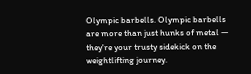Olympic barbells. Olympic barbells are more than just hunks of metal — they're your trusty sidekick on the weightlifting journey.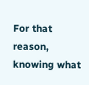For that reason, knowing what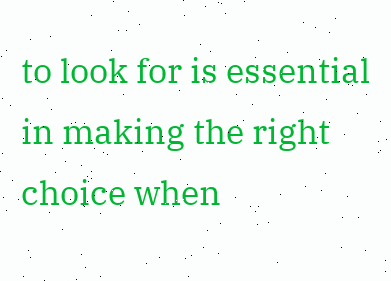to look for is essential in making the right choice when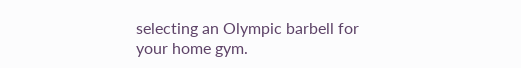selecting an Olympic barbell for your home gym.